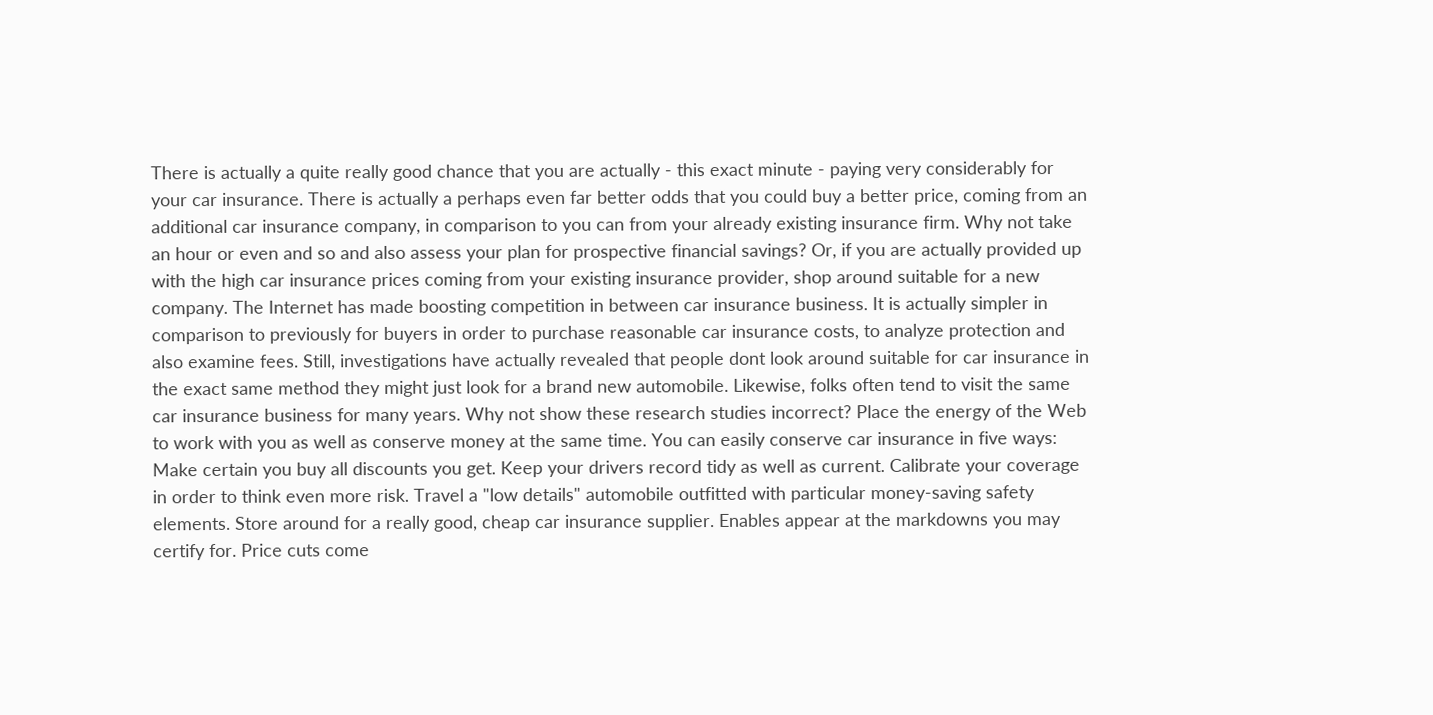There is actually a quite really good chance that you are actually - this exact minute - paying very considerably for your car insurance. There is actually a perhaps even far better odds that you could buy a better price, coming from an additional car insurance company, in comparison to you can from your already existing insurance firm. Why not take an hour or even and so and also assess your plan for prospective financial savings? Or, if you are actually provided up with the high car insurance prices coming from your existing insurance provider, shop around suitable for a new company. The Internet has made boosting competition in between car insurance business. It is actually simpler in comparison to previously for buyers in order to purchase reasonable car insurance costs, to analyze protection and also examine fees. Still, investigations have actually revealed that people dont look around suitable for car insurance in the exact same method they might just look for a brand new automobile. Likewise, folks often tend to visit the same car insurance business for many years. Why not show these research studies incorrect? Place the energy of the Web to work with you as well as conserve money at the same time. You can easily conserve car insurance in five ways: Make certain you buy all discounts you get. Keep your drivers record tidy as well as current. Calibrate your coverage in order to think even more risk. Travel a "low details" automobile outfitted with particular money-saving safety elements. Store around for a really good, cheap car insurance supplier. Enables appear at the markdowns you may certify for. Price cuts come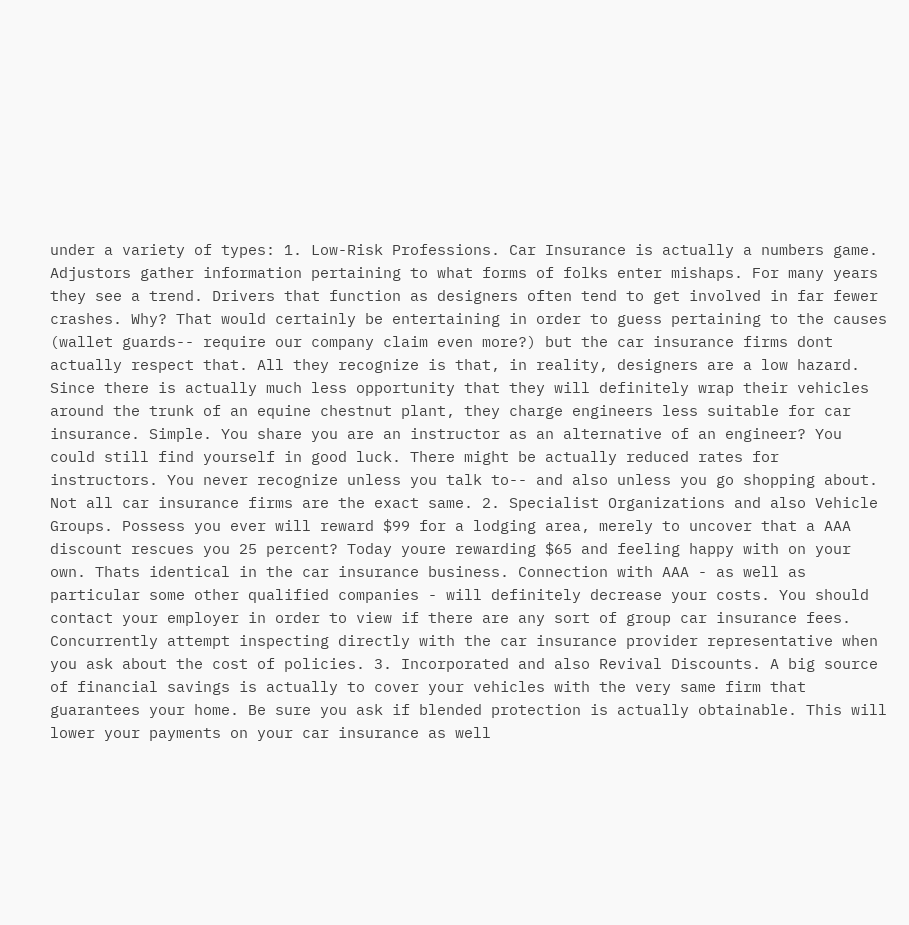under a variety of types: 1. Low-Risk Professions. Car Insurance is actually a numbers game. Adjustors gather information pertaining to what forms of folks enter mishaps. For many years they see a trend. Drivers that function as designers often tend to get involved in far fewer crashes. Why? That would certainly be entertaining in order to guess pertaining to the causes (wallet guards-- require our company claim even more?) but the car insurance firms dont actually respect that. All they recognize is that, in reality, designers are a low hazard. Since there is actually much less opportunity that they will definitely wrap their vehicles around the trunk of an equine chestnut plant, they charge engineers less suitable for car insurance. Simple. You share you are an instructor as an alternative of an engineer? You could still find yourself in good luck. There might be actually reduced rates for instructors. You never recognize unless you talk to-- and also unless you go shopping about. Not all car insurance firms are the exact same. 2. Specialist Organizations and also Vehicle Groups. Possess you ever will reward $99 for a lodging area, merely to uncover that a AAA discount rescues you 25 percent? Today youre rewarding $65 and feeling happy with on your own. Thats identical in the car insurance business. Connection with AAA - as well as particular some other qualified companies - will definitely decrease your costs. You should contact your employer in order to view if there are any sort of group car insurance fees. Concurrently attempt inspecting directly with the car insurance provider representative when you ask about the cost of policies. 3. Incorporated and also Revival Discounts. A big source of financial savings is actually to cover your vehicles with the very same firm that guarantees your home. Be sure you ask if blended protection is actually obtainable. This will lower your payments on your car insurance as well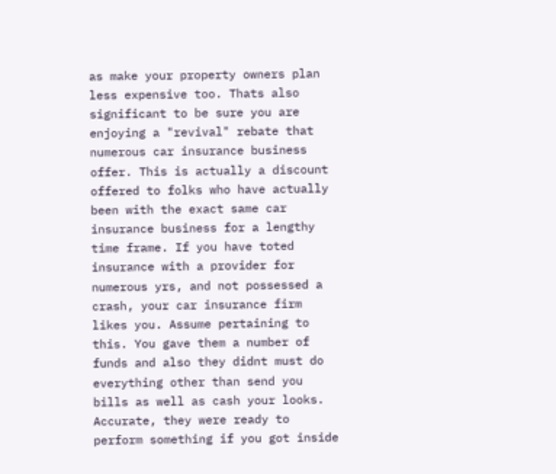as make your property owners plan less expensive too. Thats also significant to be sure you are enjoying a "revival" rebate that numerous car insurance business offer. This is actually a discount offered to folks who have actually been with the exact same car insurance business for a lengthy time frame. If you have toted insurance with a provider for numerous yrs, and not possessed a crash, your car insurance firm likes you. Assume pertaining to this. You gave them a number of funds and also they didnt must do everything other than send you bills as well as cash your looks. Accurate, they were ready to perform something if you got inside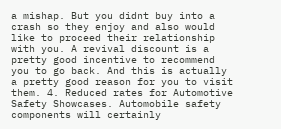a mishap. But you didnt buy into a crash so they enjoy and also would like to proceed their relationship with you. A revival discount is a pretty good incentive to recommend you to go back. And this is actually a pretty good reason for you to visit them. 4. Reduced rates for Automotive Safety Showcases. Automobile safety components will certainly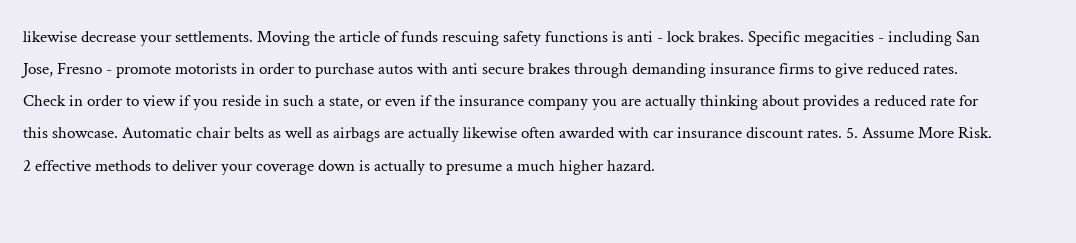likewise decrease your settlements. Moving the article of funds rescuing safety functions is anti - lock brakes. Specific megacities - including San Jose, Fresno - promote motorists in order to purchase autos with anti secure brakes through demanding insurance firms to give reduced rates. Check in order to view if you reside in such a state, or even if the insurance company you are actually thinking about provides a reduced rate for this showcase. Automatic chair belts as well as airbags are actually likewise often awarded with car insurance discount rates. 5. Assume More Risk. 2 effective methods to deliver your coverage down is actually to presume a much higher hazard.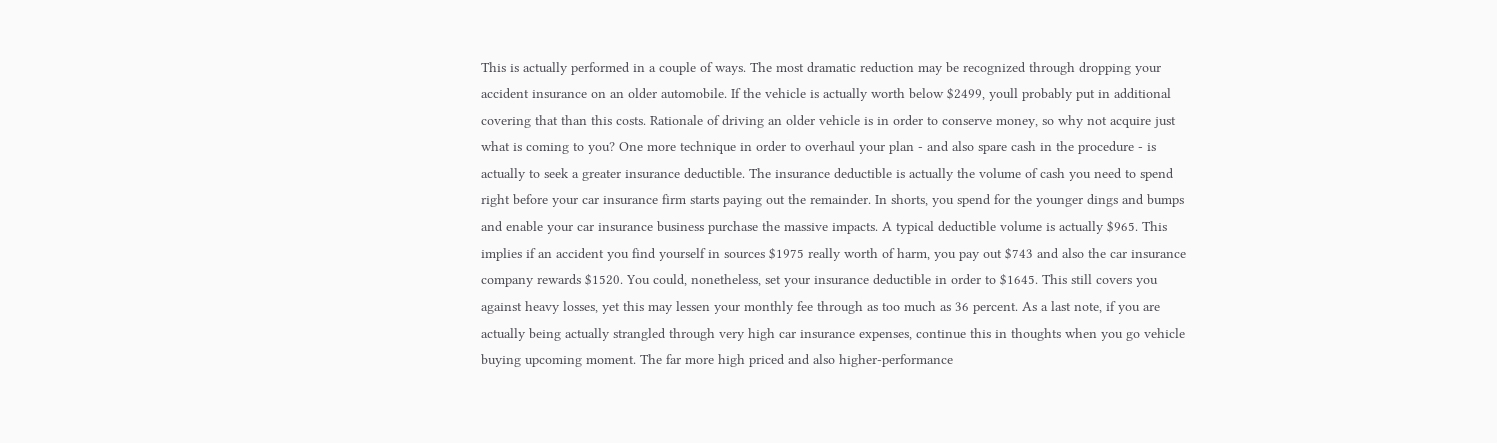This is actually performed in a couple of ways. The most dramatic reduction may be recognized through dropping your accident insurance on an older automobile. If the vehicle is actually worth below $2499, youll probably put in additional covering that than this costs. Rationale of driving an older vehicle is in order to conserve money, so why not acquire just what is coming to you? One more technique in order to overhaul your plan - and also spare cash in the procedure - is actually to seek a greater insurance deductible. The insurance deductible is actually the volume of cash you need to spend right before your car insurance firm starts paying out the remainder. In shorts, you spend for the younger dings and bumps and enable your car insurance business purchase the massive impacts. A typical deductible volume is actually $965. This implies if an accident you find yourself in sources $1975 really worth of harm, you pay out $743 and also the car insurance company rewards $1520. You could, nonetheless, set your insurance deductible in order to $1645. This still covers you against heavy losses, yet this may lessen your monthly fee through as too much as 36 percent. As a last note, if you are actually being actually strangled through very high car insurance expenses, continue this in thoughts when you go vehicle buying upcoming moment. The far more high priced and also higher-performance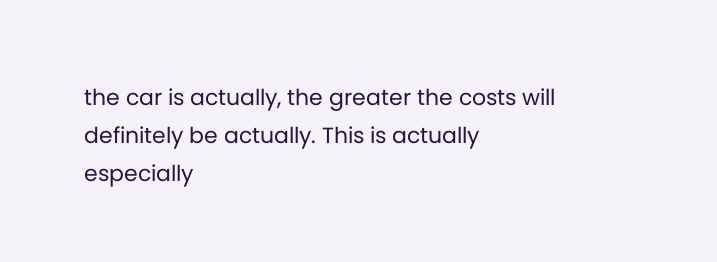the car is actually, the greater the costs will definitely be actually. This is actually especially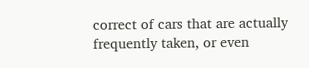correct of cars that are actually frequently taken, or even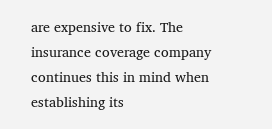are expensive to fix. The insurance coverage company continues this in mind when establishing its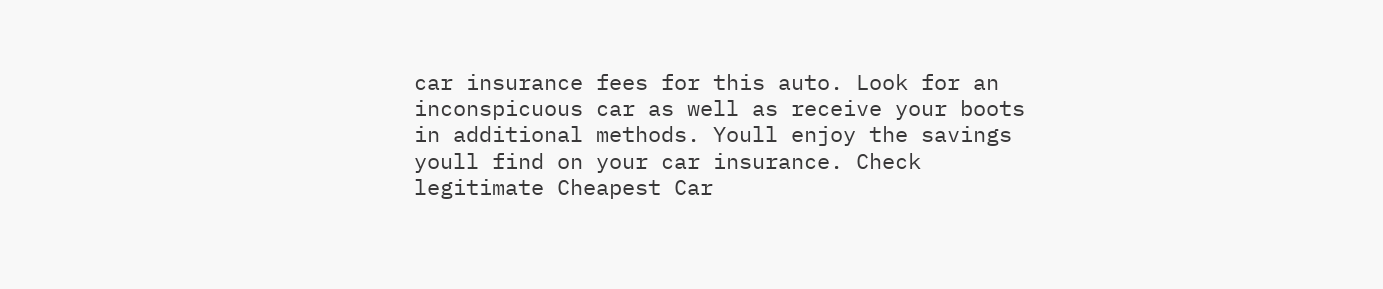car insurance fees for this auto. Look for an inconspicuous car as well as receive your boots in additional methods. Youll enjoy the savings youll find on your car insurance. Check legitimate Cheapest Car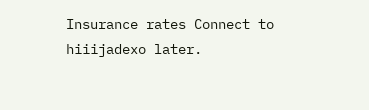Insurance rates Connect to hiiijadexo later.